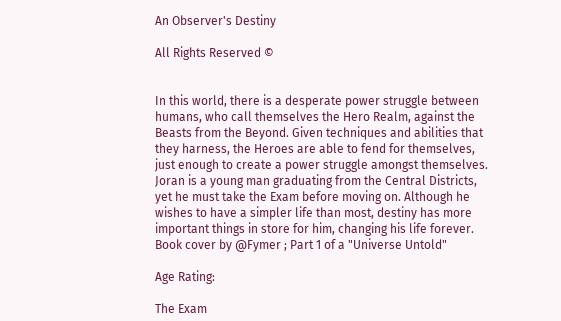An Observer's Destiny

All Rights Reserved ©


In this world, there is a desperate power struggle between humans, who call themselves the Hero Realm, against the Beasts from the Beyond. Given techniques and abilities that they harness, the Heroes are able to fend for themselves, just enough to create a power struggle amongst themselves. Joran is a young man graduating from the Central Districts, yet he must take the Exam before moving on. Although he wishes to have a simpler life than most, destiny has more important things in store for him, changing his life forever. Book cover by @Fymer ; Part 1 of a "Universe Untold"

Age Rating:

The Exam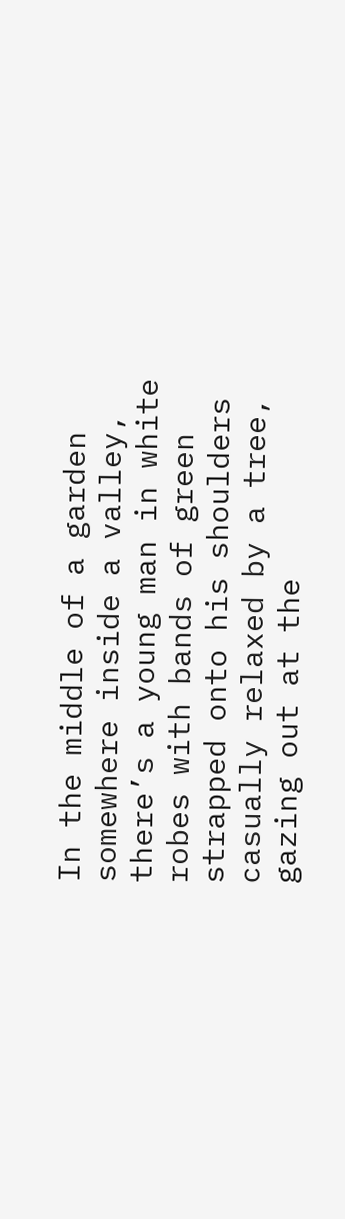In the middle of a garden somewhere inside a valley, there’s a young man in white robes with bands of green strapped onto his shoulders casually relaxed by a tree, gazing out at the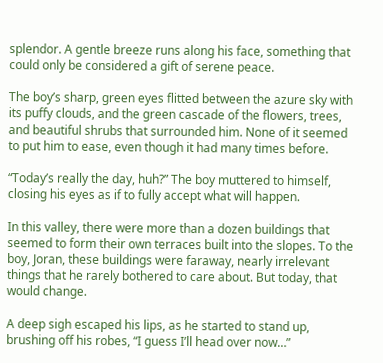splendor. A gentle breeze runs along his face, something that could only be considered a gift of serene peace.

The boy’s sharp, green eyes flitted between the azure sky with its puffy clouds, and the green cascade of the flowers, trees, and beautiful shrubs that surrounded him. None of it seemed to put him to ease, even though it had many times before.

“Today’s really the day, huh?” The boy muttered to himself, closing his eyes as if to fully accept what will happen.

In this valley, there were more than a dozen buildings that seemed to form their own terraces built into the slopes. To the boy, Joran, these buildings were faraway, nearly irrelevant things that he rarely bothered to care about. But today, that would change.

A deep sigh escaped his lips, as he started to stand up, brushing off his robes, “I guess I’ll head over now…”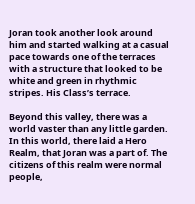Joran took another look around him and started walking at a casual pace towards one of the terraces with a structure that looked to be white and green in rhythmic stripes. His Class’s terrace.

Beyond this valley, there was a world vaster than any little garden. In this world, there laid a Hero Realm, that Joran was a part of. The citizens of this realm were normal people,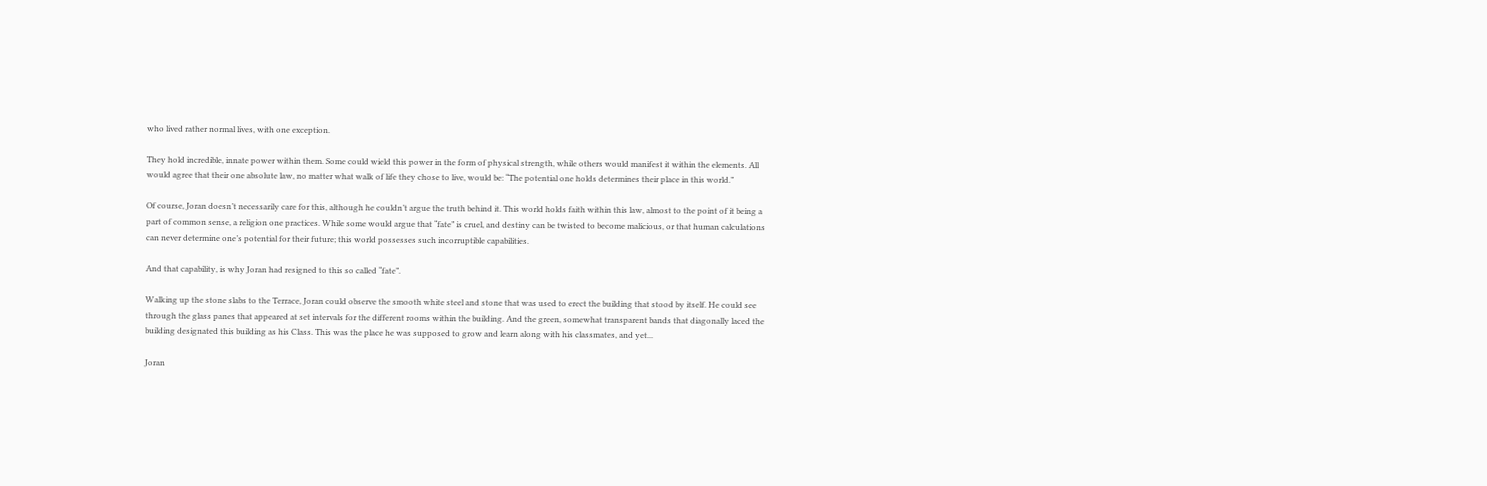who lived rather normal lives, with one exception.

They hold incredible, innate power within them. Some could wield this power in the form of physical strength, while others would manifest it within the elements. All would agree that their one absolute law, no matter what walk of life they chose to live, would be: “The potential one holds determines their place in this world.”

Of course, Joran doesn’t necessarily care for this, although he couldn’t argue the truth behind it. This world holds faith within this law, almost to the point of it being a part of common sense, a religion one practices. While some would argue that “fate” is cruel, and destiny can be twisted to become malicious, or that human calculations can never determine one’s potential for their future; this world possesses such incorruptible capabilities.

And that capability, is why Joran had resigned to this so called “fate”.

Walking up the stone slabs to the Terrace, Joran could observe the smooth white steel and stone that was used to erect the building that stood by itself. He could see through the glass panes that appeared at set intervals for the different rooms within the building. And the green, somewhat transparent bands that diagonally laced the building designated this building as his Class. This was the place he was supposed to grow and learn along with his classmates, and yet...

Joran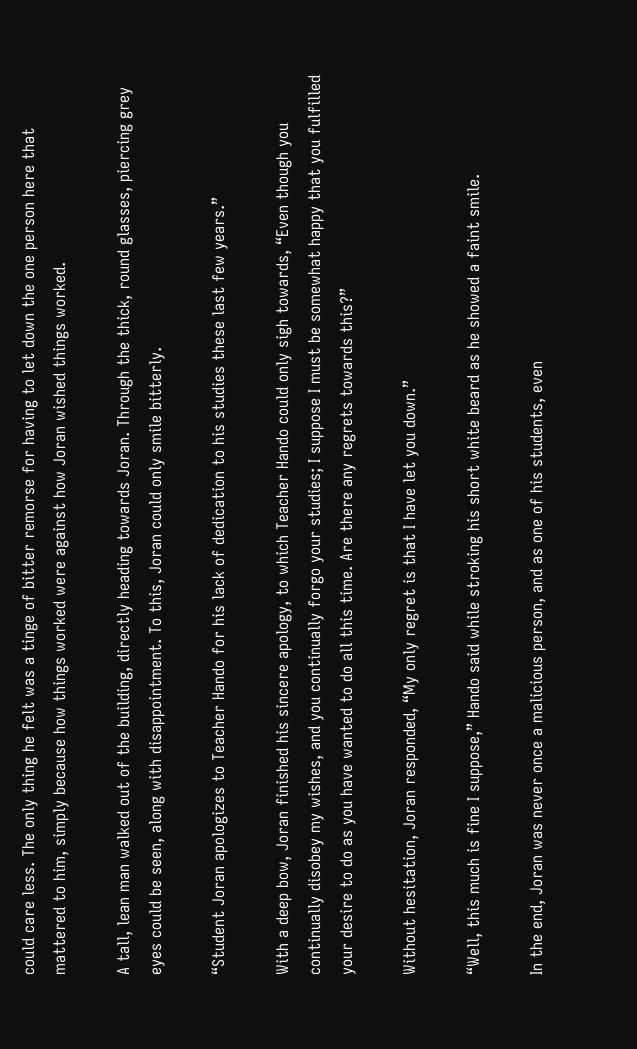could care less. The only thing he felt was a tinge of bitter remorse for having to let down the one person here that mattered to him, simply because how things worked were against how Joran wished things worked.

A tall, lean man walked out of the building, directly heading towards Joran. Through the thick, round glasses, piercing grey eyes could be seen, along with disappointment. To this, Joran could only smile bitterly.

“Student Joran apologizes to Teacher Hando for his lack of dedication to his studies these last few years.”

With a deep bow, Joran finished his sincere apology, to which Teacher Hando could only sigh towards, “Even though you continually disobey my wishes, and you continually forgo your studies; I suppose I must be somewhat happy that you fulfilled your desire to do as you have wanted to do all this time. Are there any regrets towards this?”

Without hesitation, Joran responded, “My only regret is that I have let you down.”

“Well, this much is fine I suppose,” Hando said while stroking his short white beard as he showed a faint smile.

In the end, Joran was never once a malicious person, and as one of his students, even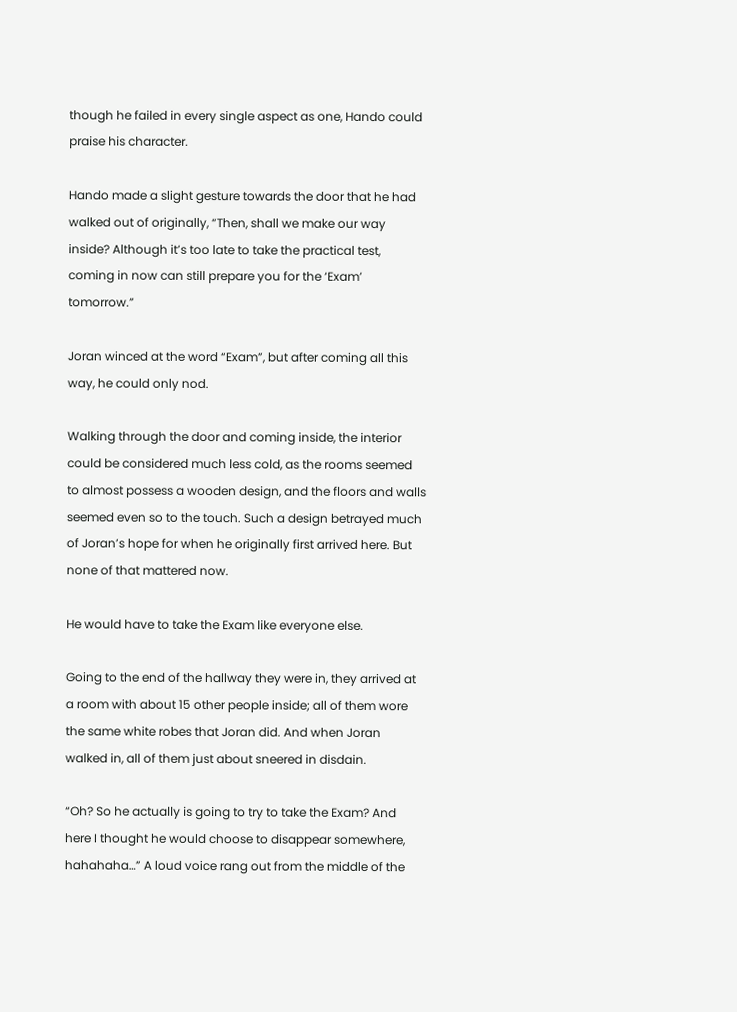though he failed in every single aspect as one, Hando could praise his character.

Hando made a slight gesture towards the door that he had walked out of originally, “Then, shall we make our way inside? Although it’s too late to take the practical test, coming in now can still prepare you for the ‘Exam’ tomorrow.”

Joran winced at the word “Exam”, but after coming all this way, he could only nod.

Walking through the door and coming inside, the interior could be considered much less cold, as the rooms seemed to almost possess a wooden design, and the floors and walls seemed even so to the touch. Such a design betrayed much of Joran’s hope for when he originally first arrived here. But none of that mattered now.

He would have to take the Exam like everyone else.

Going to the end of the hallway they were in, they arrived at a room with about 15 other people inside; all of them wore the same white robes that Joran did. And when Joran walked in, all of them just about sneered in disdain.

“Oh? So he actually is going to try to take the Exam? And here I thought he would choose to disappear somewhere, hahahaha…” A loud voice rang out from the middle of the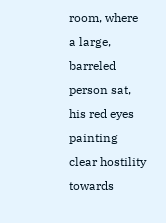room, where a large, barreled person sat, his red eyes painting clear hostility towards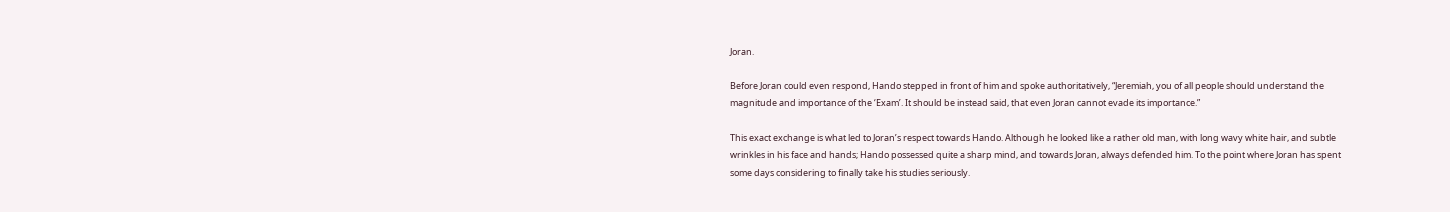Joran.

Before Joran could even respond, Hando stepped in front of him and spoke authoritatively, “Jeremiah, you of all people should understand the magnitude and importance of the ‘Exam’. It should be instead said, that even Joran cannot evade its importance.”

This exact exchange is what led to Joran’s respect towards Hando. Although he looked like a rather old man, with long wavy white hair, and subtle wrinkles in his face and hands; Hando possessed quite a sharp mind, and towards Joran, always defended him. To the point where Joran has spent some days considering to finally take his studies seriously.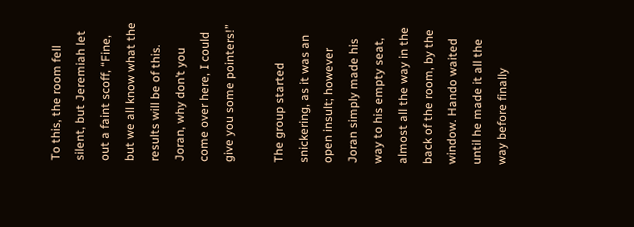To this, the room fell silent, but Jeremiah let out a faint scoff, “Fine, but we all know what the results will be of this. Joran, why don’t you come over here, I could give you some pointers!”

The group started snickering, as it was an open insult; however Joran simply made his way to his empty seat, almost all the way in the back of the room, by the window. Hando waited until he made it all the way before finally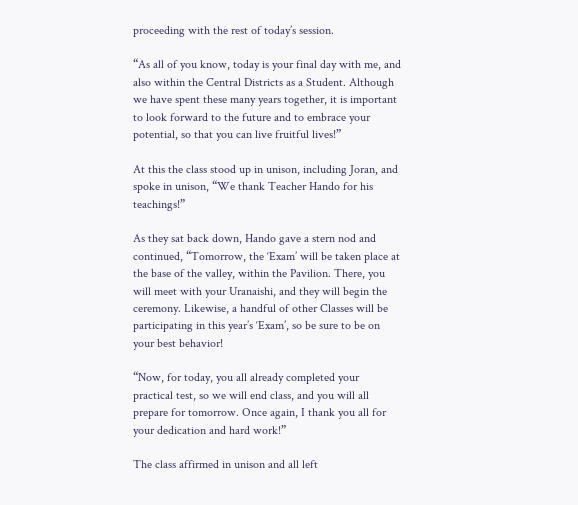proceeding with the rest of today’s session.

“As all of you know, today is your final day with me, and also within the Central Districts as a Student. Although we have spent these many years together, it is important to look forward to the future and to embrace your potential, so that you can live fruitful lives!”

At this the class stood up in unison, including Joran, and spoke in unison, “We thank Teacher Hando for his teachings!”

As they sat back down, Hando gave a stern nod and continued, “Tomorrow, the ‘Exam’ will be taken place at the base of the valley, within the Pavilion. There, you will meet with your Uranaishi, and they will begin the ceremony. Likewise, a handful of other Classes will be participating in this year’s ‘Exam’, so be sure to be on your best behavior!

“Now, for today, you all already completed your practical test, so we will end class, and you will all prepare for tomorrow. Once again, I thank you all for your dedication and hard work!”

The class affirmed in unison and all left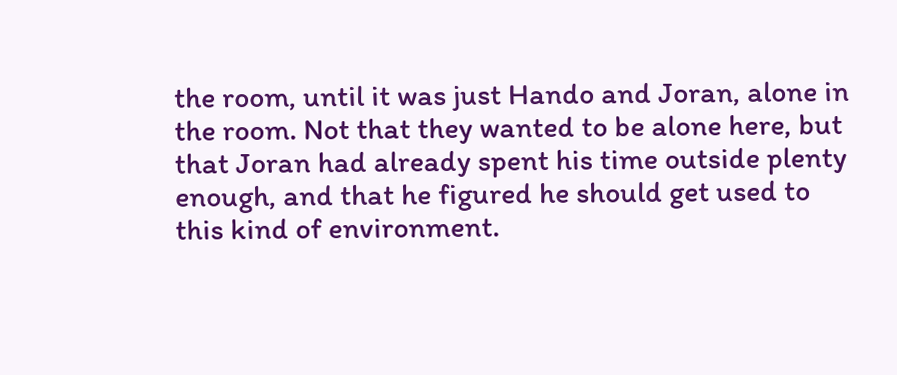the room, until it was just Hando and Joran, alone in the room. Not that they wanted to be alone here, but that Joran had already spent his time outside plenty enough, and that he figured he should get used to this kind of environment.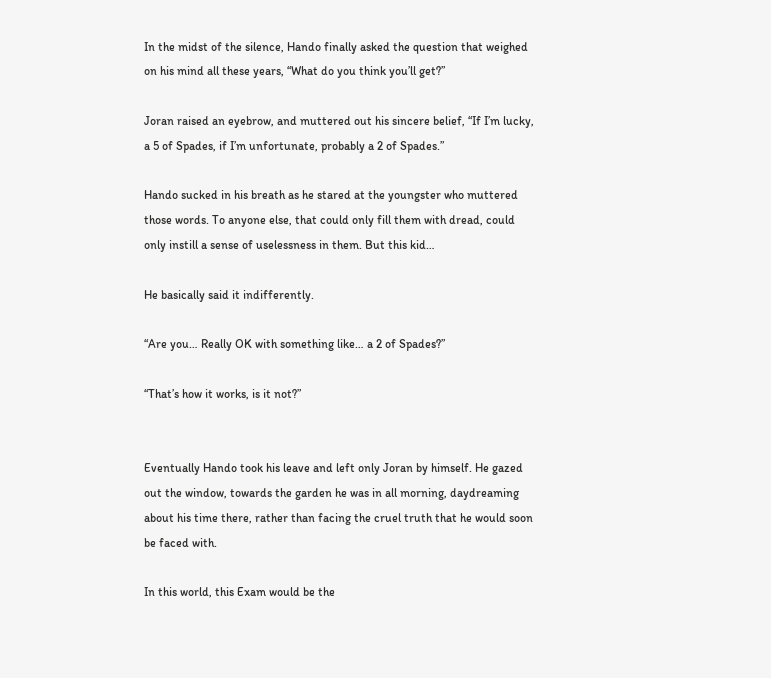In the midst of the silence, Hando finally asked the question that weighed on his mind all these years, “What do you think you’ll get?”

Joran raised an eyebrow, and muttered out his sincere belief, “If I’m lucky, a 5 of Spades, if I’m unfortunate, probably a 2 of Spades.”

Hando sucked in his breath as he stared at the youngster who muttered those words. To anyone else, that could only fill them with dread, could only instill a sense of uselessness in them. But this kid…

He basically said it indifferently.

“Are you… Really OK with something like… a 2 of Spades?”

“That’s how it works, is it not?”


Eventually Hando took his leave and left only Joran by himself. He gazed out the window, towards the garden he was in all morning, daydreaming about his time there, rather than facing the cruel truth that he would soon be faced with.

In this world, this Exam would be the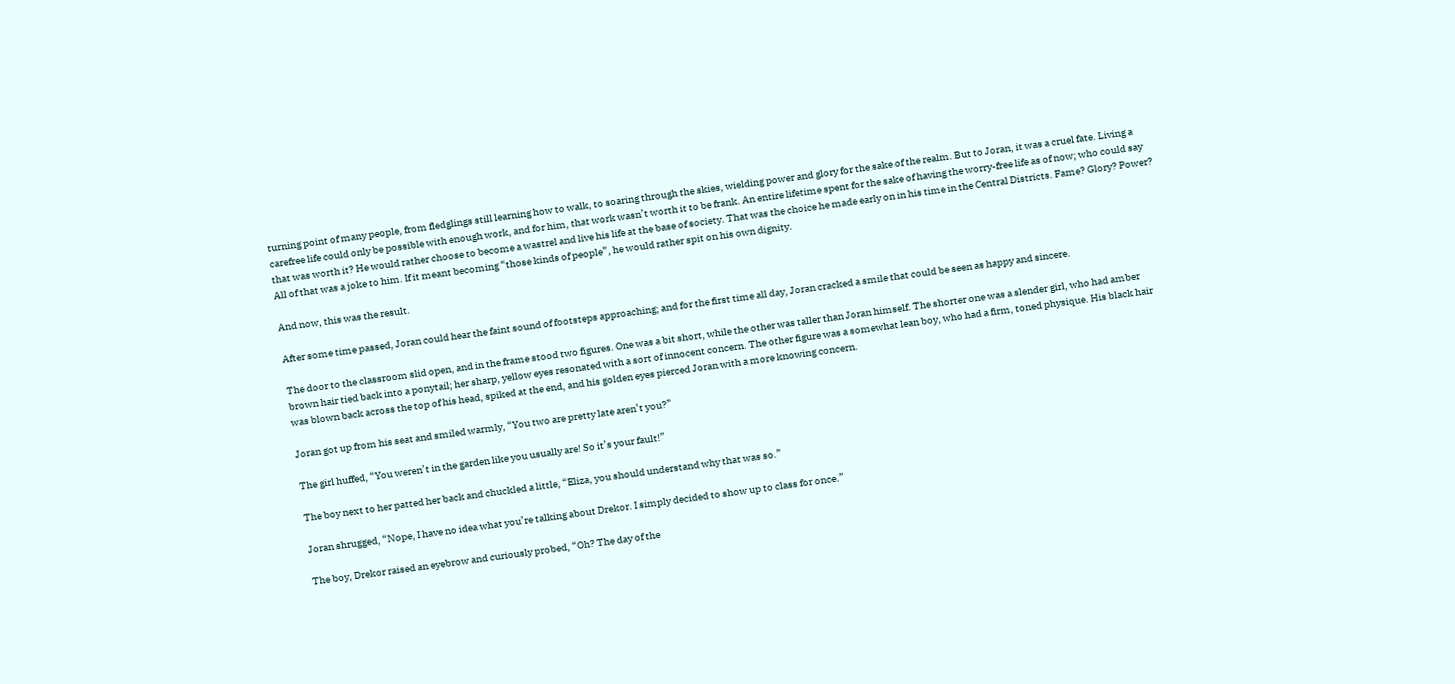turning point of many people, from fledglings still learning how to walk, to soaring through the skies, wielding power and glory for the sake of the realm. But to Joran, it was a cruel fate. Living a carefree life could only be possible with enough work, and for him, that work wasn’t worth it to be frank. An entire lifetime spent for the sake of having the worry-free life as of now; who could say that was worth it? He would rather choose to become a wastrel and live his life at the base of society. That was the choice he made early on in his time in the Central Districts. Fame? Glory? Power? All of that was a joke to him. If it meant becoming “those kinds of people”, he would rather spit on his own dignity.

And now, this was the result.

After some time passed, Joran could hear the faint sound of footsteps approaching; and for the first time all day, Joran cracked a smile that could be seen as happy and sincere.

The door to the classroom slid open, and in the frame stood two figures. One was a bit short, while the other was taller than Joran himself. The shorter one was a slender girl, who had amber brown hair tied back into a ponytail; her sharp, yellow eyes resonated with a sort of innocent concern. The other figure was a somewhat lean boy, who had a firm, toned physique. His black hair was blown back across the top of his head, spiked at the end, and his golden eyes pierced Joran with a more knowing concern.

Joran got up from his seat and smiled warmly, “You two are pretty late aren’t you?”

The girl huffed, “You weren’t in the garden like you usually are! So it’s your fault!”

The boy next to her patted her back and chuckled a little, “Eliza, you should understand why that was so.”

Joran shrugged, “Nope, I have no idea what you’re talking about Drekor. I simply decided to show up to class for once.”

The boy, Drekor raised an eyebrow and curiously probed, “Oh? The day of the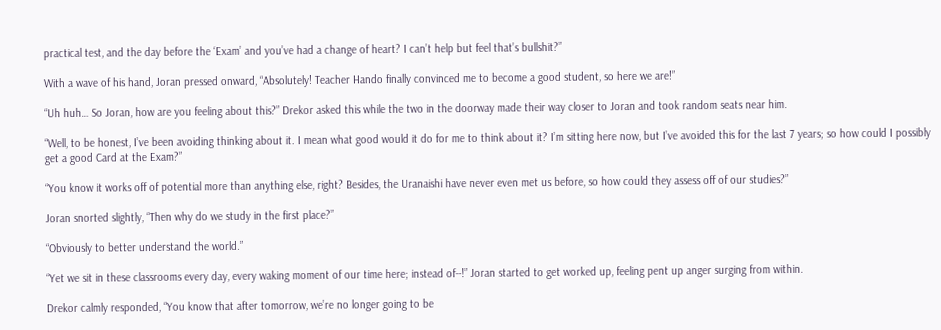practical test, and the day before the ‘Exam’ and you’ve had a change of heart? I can’t help but feel that’s bullshit?”

With a wave of his hand, Joran pressed onward, “Absolutely! Teacher Hando finally convinced me to become a good student, so here we are!”

“Uh huh… So Joran, how are you feeling about this?” Drekor asked this while the two in the doorway made their way closer to Joran and took random seats near him.

“Well, to be honest, I’ve been avoiding thinking about it. I mean what good would it do for me to think about it? I’m sitting here now, but I’ve avoided this for the last 7 years; so how could I possibly get a good Card at the Exam?”

“You know it works off of potential more than anything else, right? Besides, the Uranaishi have never even met us before, so how could they assess off of our studies?”

Joran snorted slightly, “Then why do we study in the first place?”

“Obviously to better understand the world.”

“Yet we sit in these classrooms every day, every waking moment of our time here; instead of--!” Joran started to get worked up, feeling pent up anger surging from within.

Drekor calmly responded, “You know that after tomorrow, we’re no longer going to be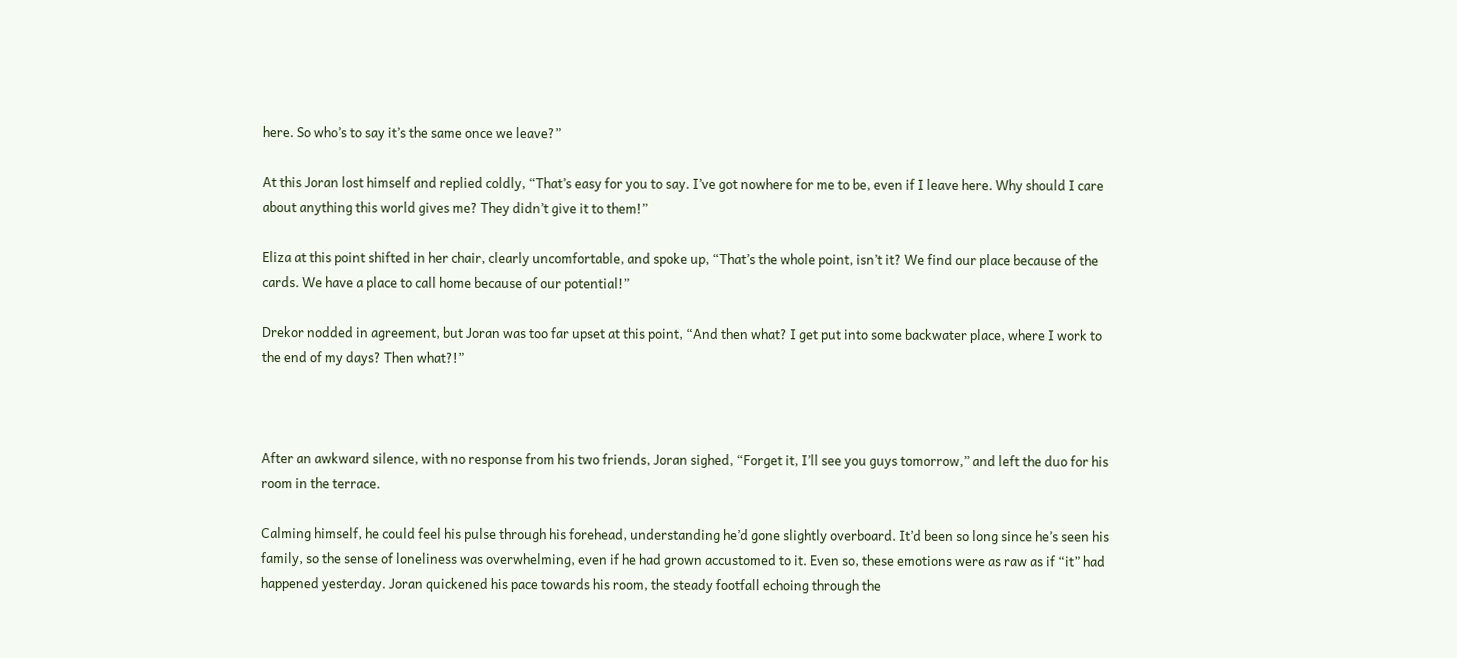here. So who’s to say it’s the same once we leave?”

At this Joran lost himself and replied coldly, “That’s easy for you to say. I’ve got nowhere for me to be, even if I leave here. Why should I care about anything this world gives me? They didn’t give it to them!”

Eliza at this point shifted in her chair, clearly uncomfortable, and spoke up, “That’s the whole point, isn’t it? We find our place because of the cards. We have a place to call home because of our potential!”

Drekor nodded in agreement, but Joran was too far upset at this point, “And then what? I get put into some backwater place, where I work to the end of my days? Then what?!”



After an awkward silence, with no response from his two friends, Joran sighed, “Forget it, I’ll see you guys tomorrow,” and left the duo for his room in the terrace.

Calming himself, he could feel his pulse through his forehead, understanding he’d gone slightly overboard. It’d been so long since he’s seen his family, so the sense of loneliness was overwhelming, even if he had grown accustomed to it. Even so, these emotions were as raw as if “it” had happened yesterday. Joran quickened his pace towards his room, the steady footfall echoing through the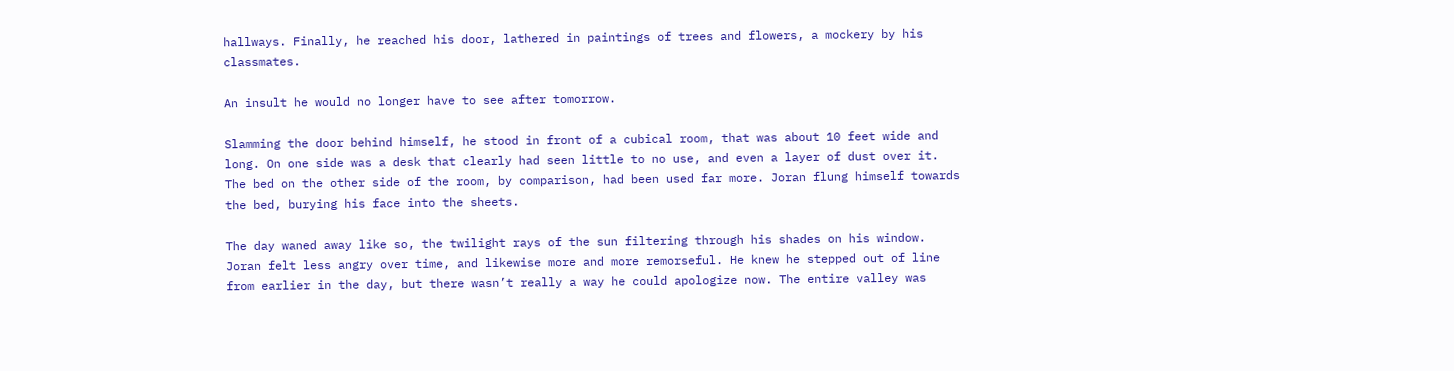hallways. Finally, he reached his door, lathered in paintings of trees and flowers, a mockery by his classmates.

An insult he would no longer have to see after tomorrow.

Slamming the door behind himself, he stood in front of a cubical room, that was about 10 feet wide and long. On one side was a desk that clearly had seen little to no use, and even a layer of dust over it. The bed on the other side of the room, by comparison, had been used far more. Joran flung himself towards the bed, burying his face into the sheets.

The day waned away like so, the twilight rays of the sun filtering through his shades on his window. Joran felt less angry over time, and likewise more and more remorseful. He knew he stepped out of line from earlier in the day, but there wasn’t really a way he could apologize now. The entire valley was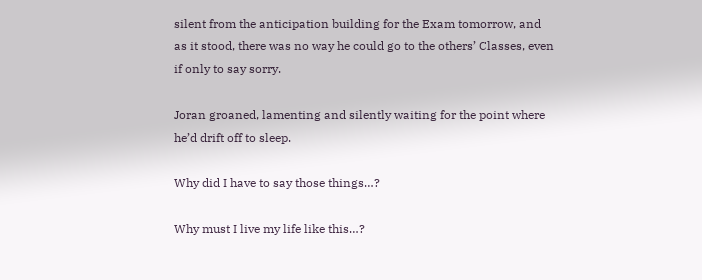silent from the anticipation building for the Exam tomorrow, and as it stood, there was no way he could go to the others’ Classes, even if only to say sorry.

Joran groaned, lamenting and silently waiting for the point where he’d drift off to sleep.

Why did I have to say those things…?

Why must I live my life like this…?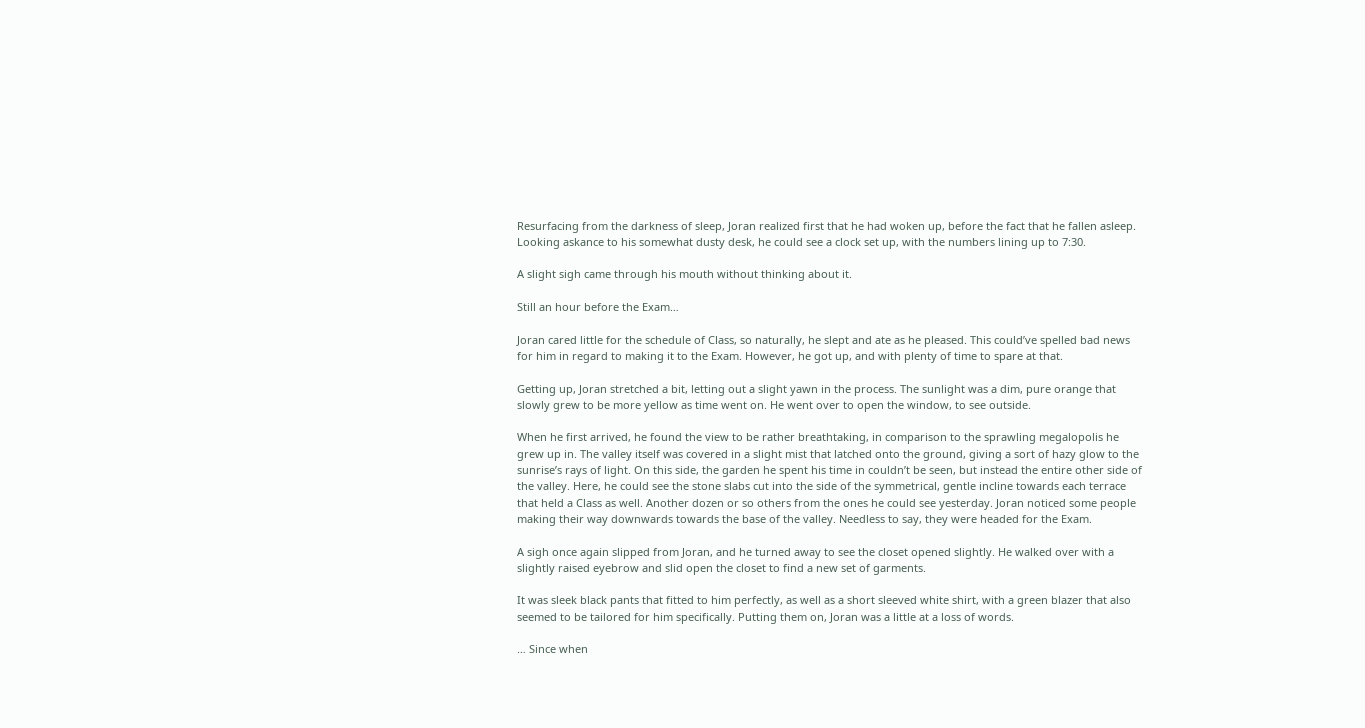Resurfacing from the darkness of sleep, Joran realized first that he had woken up, before the fact that he fallen asleep. Looking askance to his somewhat dusty desk, he could see a clock set up, with the numbers lining up to 7:30.

A slight sigh came through his mouth without thinking about it.

Still an hour before the Exam…

Joran cared little for the schedule of Class, so naturally, he slept and ate as he pleased. This could’ve spelled bad news for him in regard to making it to the Exam. However, he got up, and with plenty of time to spare at that.

Getting up, Joran stretched a bit, letting out a slight yawn in the process. The sunlight was a dim, pure orange that slowly grew to be more yellow as time went on. He went over to open the window, to see outside.

When he first arrived, he found the view to be rather breathtaking, in comparison to the sprawling megalopolis he grew up in. The valley itself was covered in a slight mist that latched onto the ground, giving a sort of hazy glow to the sunrise’s rays of light. On this side, the garden he spent his time in couldn’t be seen, but instead the entire other side of the valley. Here, he could see the stone slabs cut into the side of the symmetrical, gentle incline towards each terrace that held a Class as well. Another dozen or so others from the ones he could see yesterday. Joran noticed some people making their way downwards towards the base of the valley. Needless to say, they were headed for the Exam.

A sigh once again slipped from Joran, and he turned away to see the closet opened slightly. He walked over with a slightly raised eyebrow and slid open the closet to find a new set of garments.

It was sleek black pants that fitted to him perfectly, as well as a short sleeved white shirt, with a green blazer that also seemed to be tailored for him specifically. Putting them on, Joran was a little at a loss of words.

… Since when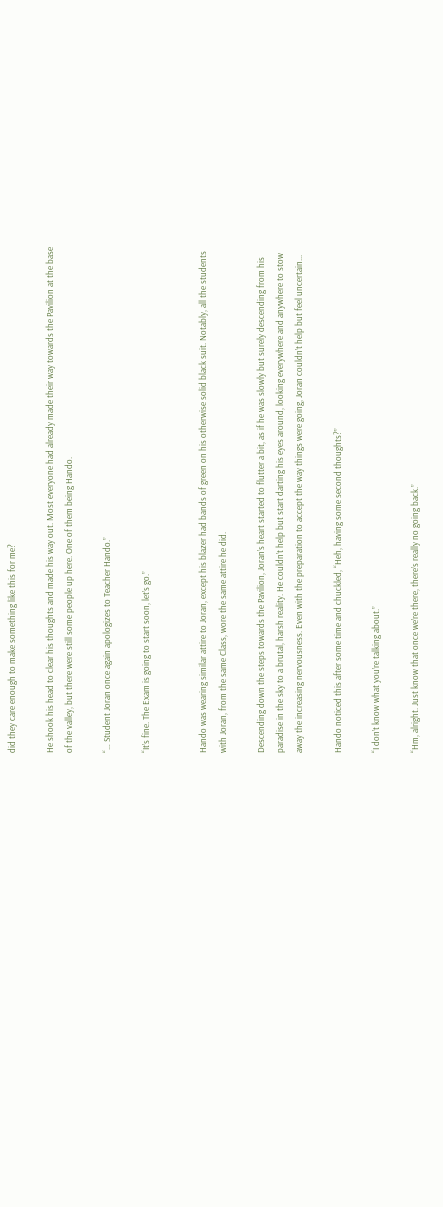did they care enough to make something like this for me?

He shook his head to clear his thoughts and made his way out. Most everyone had already made their way towards the Pavilion at the base of the valley, but there were still some people up here. One of them being Hando.

“… Student Joran once again apologizes to Teacher Hando.”

“It’s fine. The Exam is going to start soon, let’s go.”


Hando was wearing similar attire to Joran, except his blazer had bands of green on his otherwise solid black suit. Notably, all the students with Joran, from the same Class, wore the same attire he did.

Descending down the steps towards the Pavilion, Joran’s heart started to flutter a bit, as if he was slowly but surely descending from his paradise in the sky to a brutal, harsh reality. He couldn’t help but start darting his eyes around, looking everywhere and anywhere to stow away the increasing nervousness. Even with the preparation to accept the way things were going, Joran couldn’t help but feel uncertain...

Hando noticed this after some time and chuckled, “Heh, having some second thoughts?”

“I don’t know what you’re talking about.”

“Hm, alright. Just know that once we’re there, there’s really no going back.”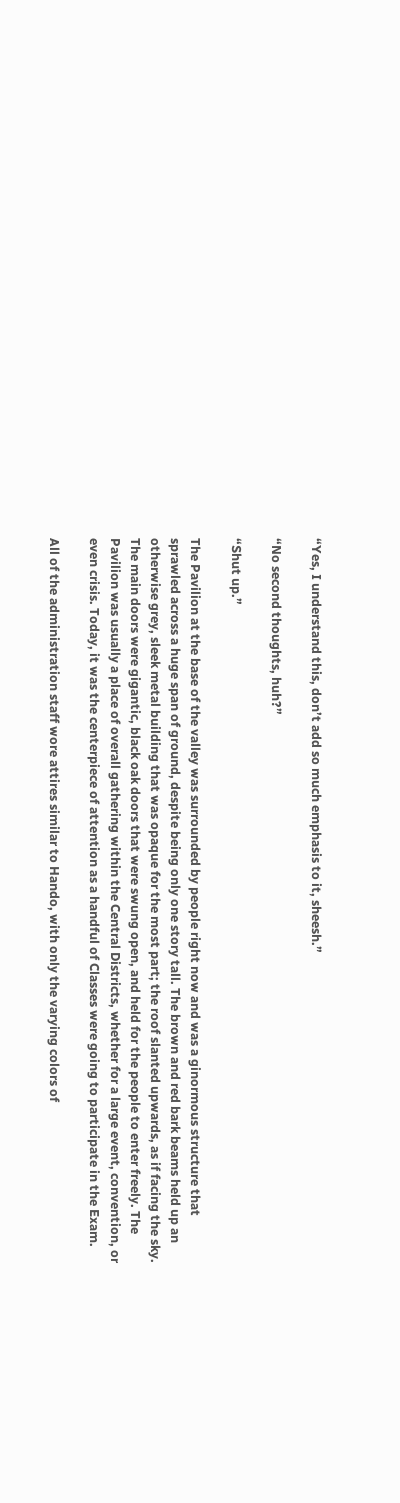“Yes, I understand this, don’t add so much emphasis to it, sheesh.”

“No second thoughts, huh?”

“Shut up.”

The Pavilion at the base of the valley was surrounded by people right now and was a ginormous structure that sprawled across a huge span of ground, despite being only one story tall. The brown and red bark beams held up an otherwise grey, sleek metal building that was opaque for the most part; the roof slanted upwards, as if facing the sky. The main doors were gigantic, black oak doors that were swung open, and held for the people to enter freely. The Pavilion was usually a place of overall gathering within the Central Districts, whether for a large event, convention, or even crisis. Today, it was the centerpiece of attention as a handful of Classes were going to participate in the Exam.

All of the administration staff wore attires similar to Hando, with only the varying colors of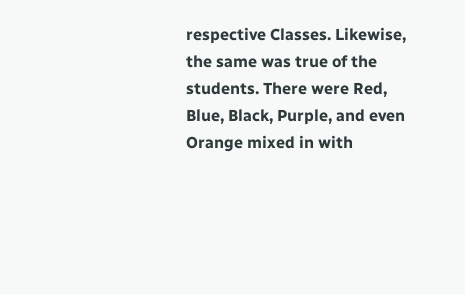respective Classes. Likewise, the same was true of the students. There were Red, Blue, Black, Purple, and even Orange mixed in with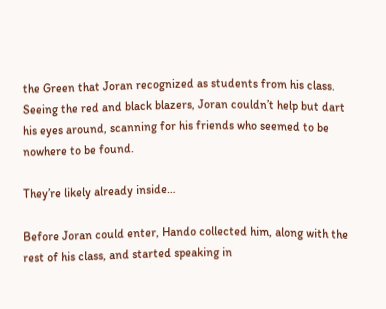the Green that Joran recognized as students from his class. Seeing the red and black blazers, Joran couldn’t help but dart his eyes around, scanning for his friends who seemed to be nowhere to be found.

They’re likely already inside…

Before Joran could enter, Hando collected him, along with the rest of his class, and started speaking in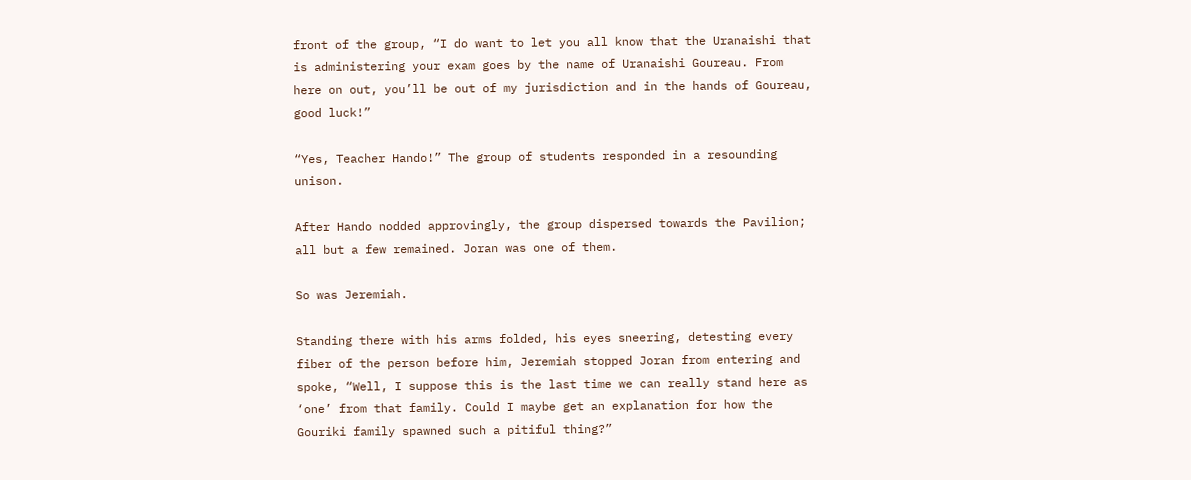front of the group, “I do want to let you all know that the Uranaishi that is administering your exam goes by the name of Uranaishi Goureau. From here on out, you’ll be out of my jurisdiction and in the hands of Goureau, good luck!”

“Yes, Teacher Hando!” The group of students responded in a resounding unison.

After Hando nodded approvingly, the group dispersed towards the Pavilion; all but a few remained. Joran was one of them.

So was Jeremiah.

Standing there with his arms folded, his eyes sneering, detesting every fiber of the person before him, Jeremiah stopped Joran from entering and spoke, “Well, I suppose this is the last time we can really stand here as ‘one’ from that family. Could I maybe get an explanation for how the Gouriki family spawned such a pitiful thing?”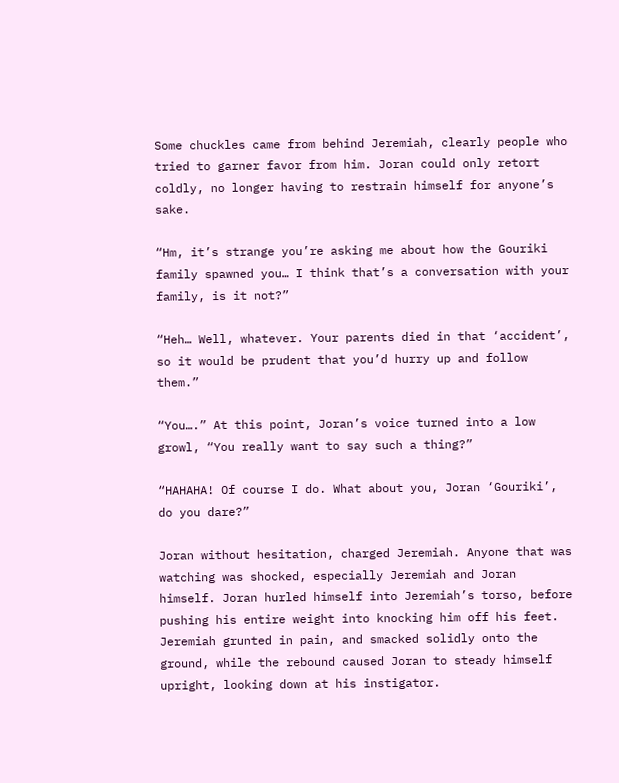Some chuckles came from behind Jeremiah, clearly people who tried to garner favor from him. Joran could only retort coldly, no longer having to restrain himself for anyone’s sake.

“Hm, it’s strange you’re asking me about how the Gouriki family spawned you… I think that’s a conversation with your family, is it not?”

“Heh… Well, whatever. Your parents died in that ‘accident’, so it would be prudent that you’d hurry up and follow them.”

“You….” At this point, Joran’s voice turned into a low growl, “You really want to say such a thing?”

“HAHAHA! Of course I do. What about you, Joran ‘Gouriki’, do you dare?”

Joran without hesitation, charged Jeremiah. Anyone that was watching was shocked, especially Jeremiah and Joran himself. Joran hurled himself into Jeremiah’s torso, before pushing his entire weight into knocking him off his feet. Jeremiah grunted in pain, and smacked solidly onto the ground, while the rebound caused Joran to steady himself upright, looking down at his instigator.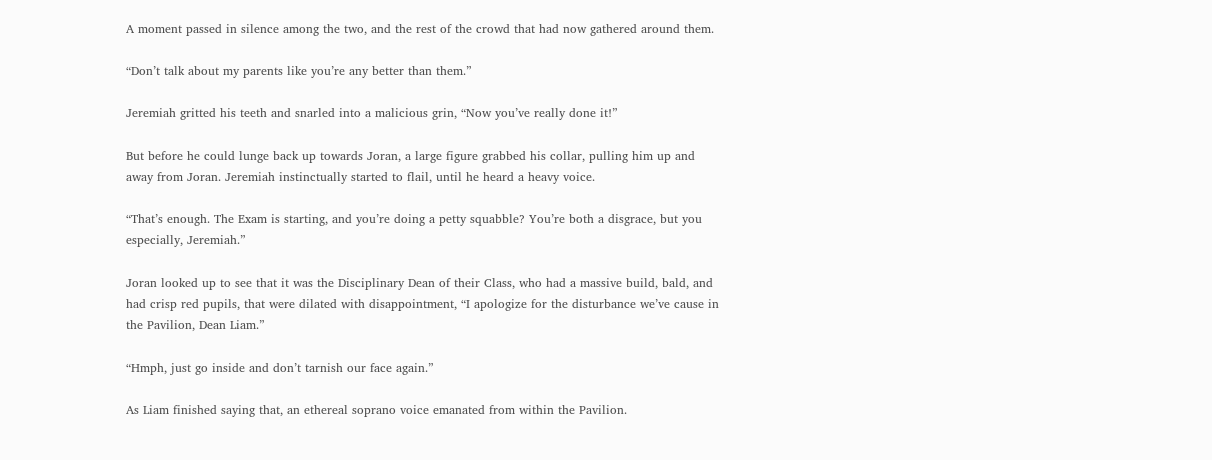A moment passed in silence among the two, and the rest of the crowd that had now gathered around them.

“Don’t talk about my parents like you’re any better than them.”

Jeremiah gritted his teeth and snarled into a malicious grin, “Now you’ve really done it!”

But before he could lunge back up towards Joran, a large figure grabbed his collar, pulling him up and away from Joran. Jeremiah instinctually started to flail, until he heard a heavy voice.

“That’s enough. The Exam is starting, and you’re doing a petty squabble? You’re both a disgrace, but you especially, Jeremiah.”

Joran looked up to see that it was the Disciplinary Dean of their Class, who had a massive build, bald, and had crisp red pupils, that were dilated with disappointment, “I apologize for the disturbance we’ve cause in the Pavilion, Dean Liam.”

“Hmph, just go inside and don’t tarnish our face again.”

As Liam finished saying that, an ethereal soprano voice emanated from within the Pavilion.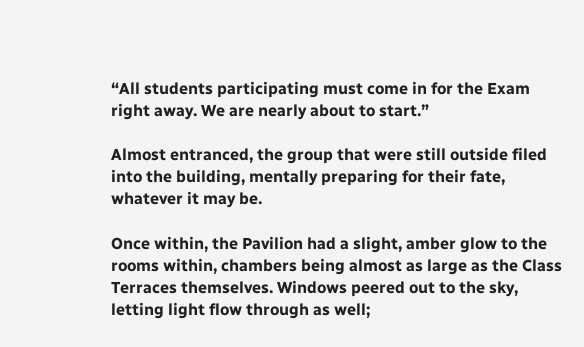“All students participating must come in for the Exam right away. We are nearly about to start.”

Almost entranced, the group that were still outside filed into the building, mentally preparing for their fate, whatever it may be.

Once within, the Pavilion had a slight, amber glow to the rooms within, chambers being almost as large as the Class Terraces themselves. Windows peered out to the sky, letting light flow through as well;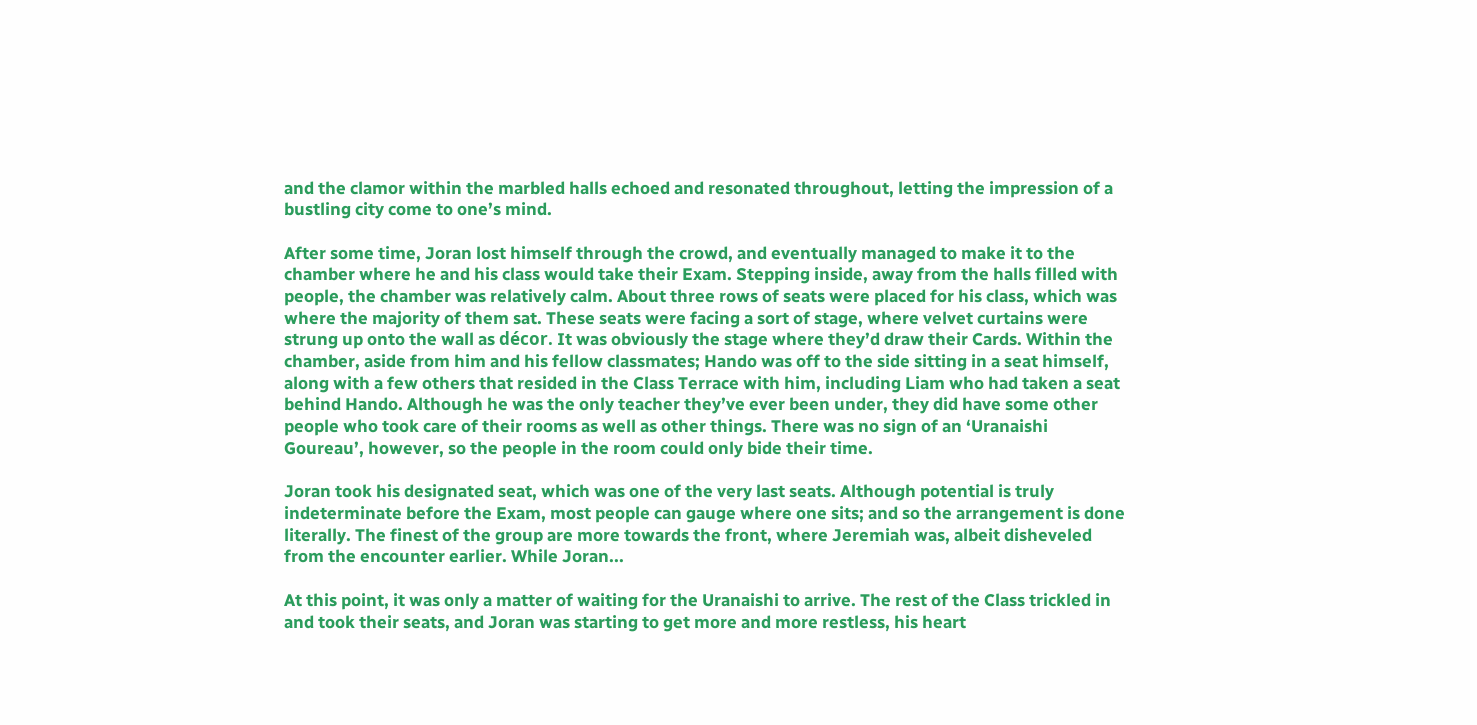and the clamor within the marbled halls echoed and resonated throughout, letting the impression of a bustling city come to one’s mind.

After some time, Joran lost himself through the crowd, and eventually managed to make it to the chamber where he and his class would take their Exam. Stepping inside, away from the halls filled with people, the chamber was relatively calm. About three rows of seats were placed for his class, which was where the majority of them sat. These seats were facing a sort of stage, where velvet curtains were strung up onto the wall as décor. It was obviously the stage where they’d draw their Cards. Within the chamber, aside from him and his fellow classmates; Hando was off to the side sitting in a seat himself, along with a few others that resided in the Class Terrace with him, including Liam who had taken a seat behind Hando. Although he was the only teacher they’ve ever been under, they did have some other people who took care of their rooms as well as other things. There was no sign of an ‘Uranaishi Goureau’, however, so the people in the room could only bide their time.

Joran took his designated seat, which was one of the very last seats. Although potential is truly indeterminate before the Exam, most people can gauge where one sits; and so the arrangement is done literally. The finest of the group are more towards the front, where Jeremiah was, albeit disheveled from the encounter earlier. While Joran...

At this point, it was only a matter of waiting for the Uranaishi to arrive. The rest of the Class trickled in and took their seats, and Joran was starting to get more and more restless, his heart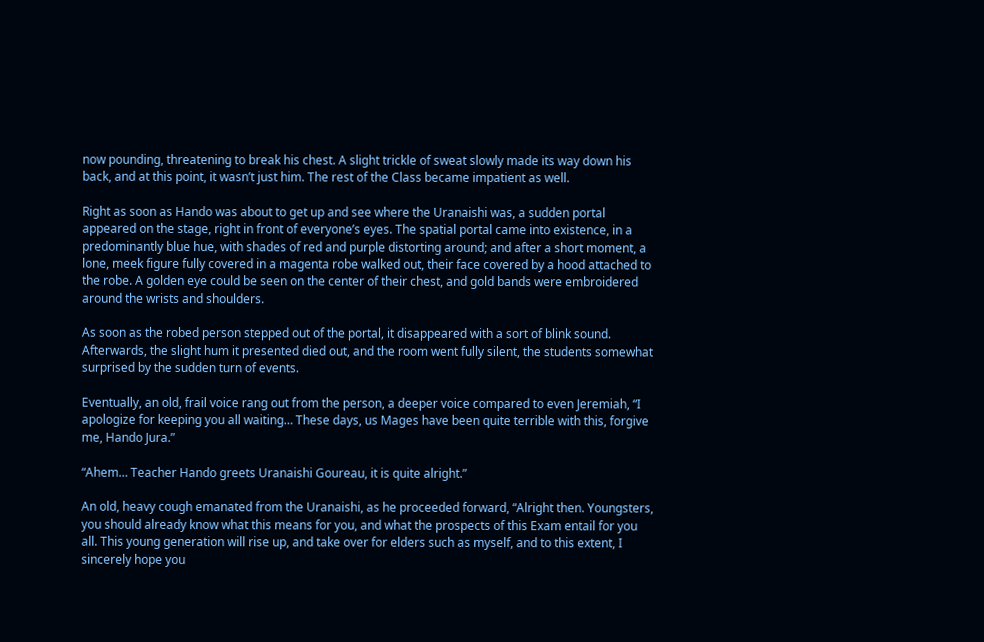now pounding, threatening to break his chest. A slight trickle of sweat slowly made its way down his back, and at this point, it wasn’t just him. The rest of the Class became impatient as well.

Right as soon as Hando was about to get up and see where the Uranaishi was, a sudden portal appeared on the stage, right in front of everyone’s eyes. The spatial portal came into existence, in a predominantly blue hue, with shades of red and purple distorting around; and after a short moment, a lone, meek figure fully covered in a magenta robe walked out, their face covered by a hood attached to the robe. A golden eye could be seen on the center of their chest, and gold bands were embroidered around the wrists and shoulders.

As soon as the robed person stepped out of the portal, it disappeared with a sort of blink sound. Afterwards, the slight hum it presented died out, and the room went fully silent, the students somewhat surprised by the sudden turn of events.

Eventually, an old, frail voice rang out from the person, a deeper voice compared to even Jeremiah, “I apologize for keeping you all waiting… These days, us Mages have been quite terrible with this, forgive me, Hando Jura.”

“Ahem… Teacher Hando greets Uranaishi Goureau, it is quite alright.”

An old, heavy cough emanated from the Uranaishi, as he proceeded forward, “Alright then. Youngsters, you should already know what this means for you, and what the prospects of this Exam entail for you all. This young generation will rise up, and take over for elders such as myself, and to this extent, I sincerely hope you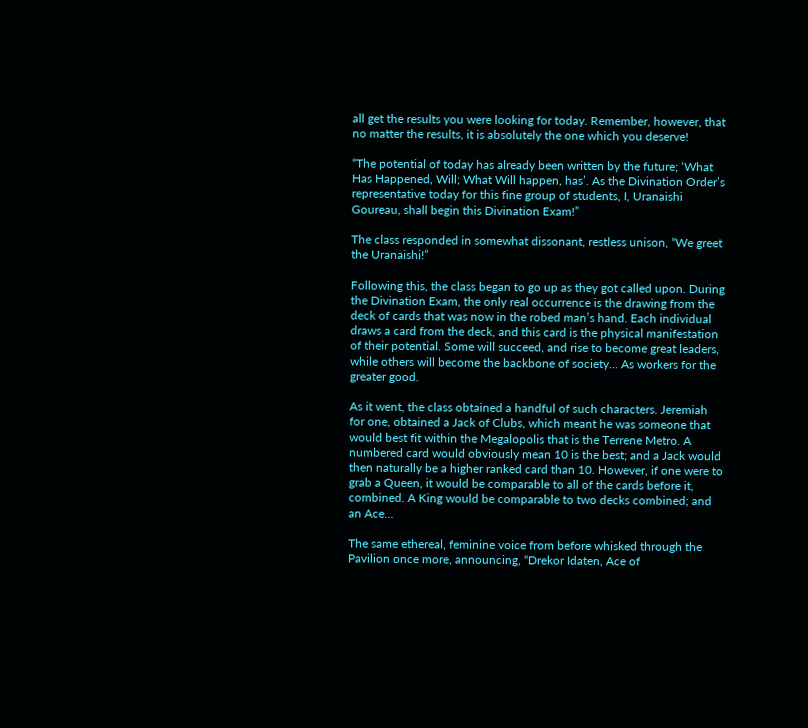all get the results you were looking for today. Remember, however, that no matter the results, it is absolutely the one which you deserve!

“The potential of today has already been written by the future; ‘What Has Happened, Will; What Will happen, has’. As the Divination Order’s representative today for this fine group of students, I, Uranaishi Goureau, shall begin this Divination Exam!”

The class responded in somewhat dissonant, restless unison, “We greet the Uranaishi!”

Following this, the class began to go up as they got called upon. During the Divination Exam, the only real occurrence is the drawing from the deck of cards that was now in the robed man’s hand. Each individual draws a card from the deck, and this card is the physical manifestation of their potential. Some will succeed, and rise to become great leaders, while others will become the backbone of society… As workers for the greater good.

As it went, the class obtained a handful of such characters. Jeremiah for one, obtained a Jack of Clubs, which meant he was someone that would best fit within the Megalopolis that is the Terrene Metro. A numbered card would obviously mean 10 is the best; and a Jack would then naturally be a higher ranked card than 10. However, if one were to grab a Queen, it would be comparable to all of the cards before it, combined. A King would be comparable to two decks combined; and an Ace…

The same ethereal, feminine voice from before whisked through the Pavilion once more, announcing, “Drekor Idaten, Ace of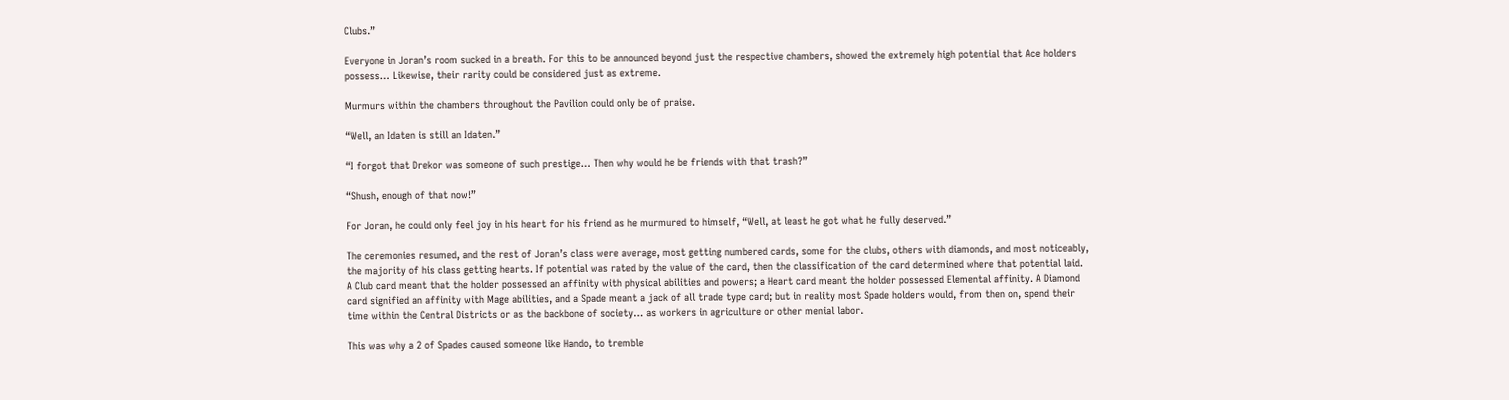Clubs.”

Everyone in Joran’s room sucked in a breath. For this to be announced beyond just the respective chambers, showed the extremely high potential that Ace holders possess… Likewise, their rarity could be considered just as extreme.

Murmurs within the chambers throughout the Pavilion could only be of praise.

“Well, an Idaten is still an Idaten.”

“I forgot that Drekor was someone of such prestige… Then why would he be friends with that trash?”

“Shush, enough of that now!”

For Joran, he could only feel joy in his heart for his friend as he murmured to himself, “Well, at least he got what he fully deserved.”

The ceremonies resumed, and the rest of Joran’s class were average, most getting numbered cards, some for the clubs, others with diamonds, and most noticeably, the majority of his class getting hearts. If potential was rated by the value of the card, then the classification of the card determined where that potential laid. A Club card meant that the holder possessed an affinity with physical abilities and powers; a Heart card meant the holder possessed Elemental affinity. A Diamond card signified an affinity with Mage abilities, and a Spade meant a jack of all trade type card; but in reality most Spade holders would, from then on, spend their time within the Central Districts or as the backbone of society… as workers in agriculture or other menial labor.

This was why a 2 of Spades caused someone like Hando, to tremble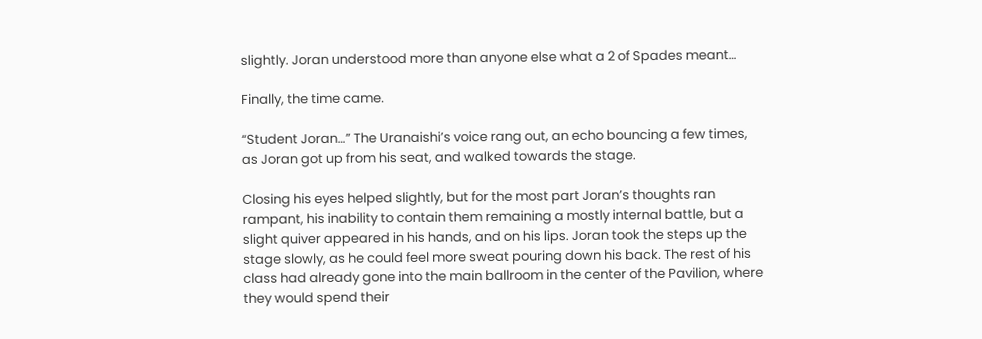slightly. Joran understood more than anyone else what a 2 of Spades meant…

Finally, the time came.

“Student Joran…” The Uranaishi’s voice rang out, an echo bouncing a few times, as Joran got up from his seat, and walked towards the stage.

Closing his eyes helped slightly, but for the most part Joran’s thoughts ran rampant, his inability to contain them remaining a mostly internal battle, but a slight quiver appeared in his hands, and on his lips. Joran took the steps up the stage slowly, as he could feel more sweat pouring down his back. The rest of his class had already gone into the main ballroom in the center of the Pavilion, where they would spend their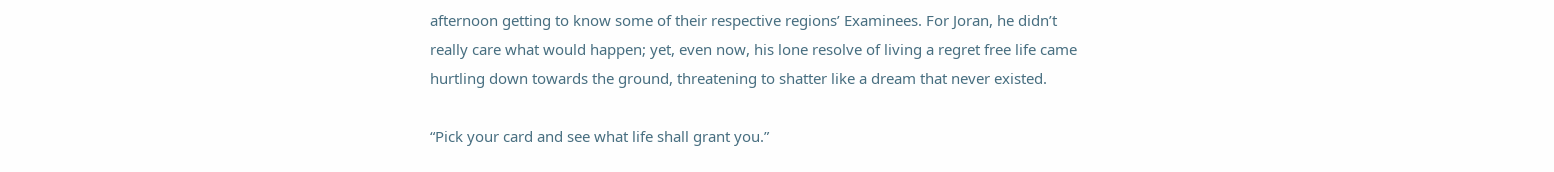afternoon getting to know some of their respective regions’ Examinees. For Joran, he didn’t really care what would happen; yet, even now, his lone resolve of living a regret free life came hurtling down towards the ground, threatening to shatter like a dream that never existed.

“Pick your card and see what life shall grant you.”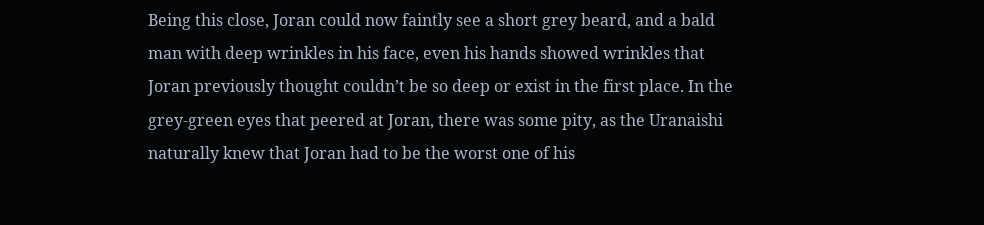Being this close, Joran could now faintly see a short grey beard, and a bald man with deep wrinkles in his face, even his hands showed wrinkles that Joran previously thought couldn’t be so deep or exist in the first place. In the grey-green eyes that peered at Joran, there was some pity, as the Uranaishi naturally knew that Joran had to be the worst one of his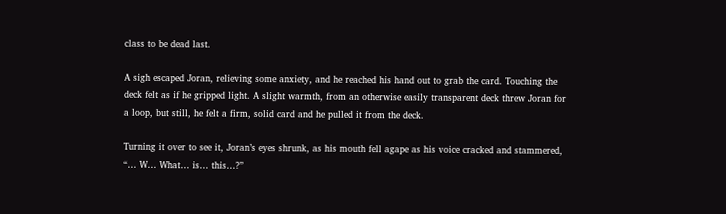class to be dead last.

A sigh escaped Joran, relieving some anxiety, and he reached his hand out to grab the card. Touching the deck felt as if he gripped light. A slight warmth, from an otherwise easily transparent deck threw Joran for a loop, but still, he felt a firm, solid card and he pulled it from the deck.

Turning it over to see it, Joran’s eyes shrunk, as his mouth fell agape as his voice cracked and stammered, “… W… What… is… this…?”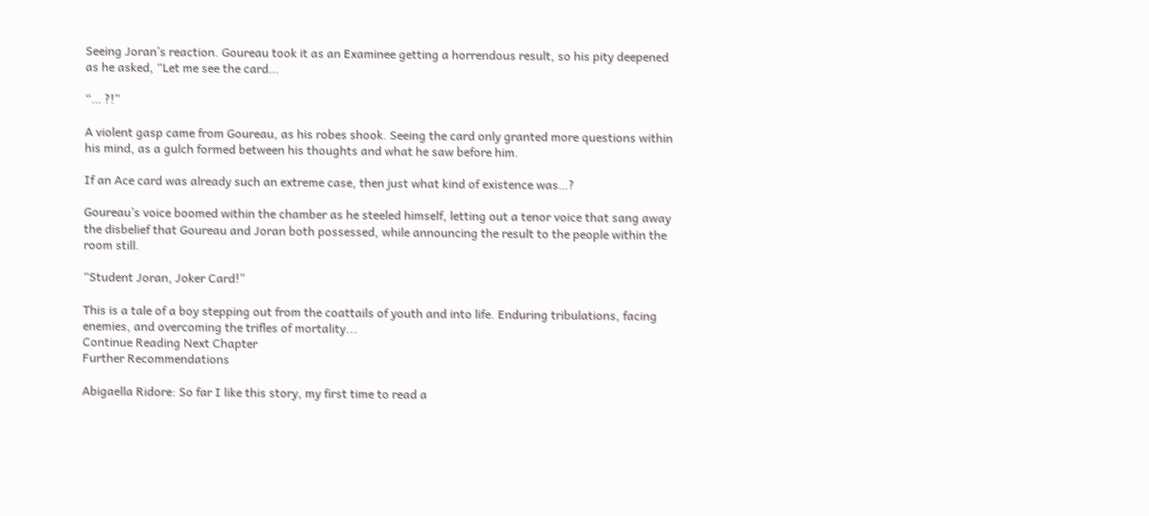Seeing Joran’s reaction. Goureau took it as an Examinee getting a horrendous result, so his pity deepened as he asked, “Let me see the card…

“… ?!”

A violent gasp came from Goureau, as his robes shook. Seeing the card only granted more questions within his mind, as a gulch formed between his thoughts and what he saw before him.

If an Ace card was already such an extreme case, then just what kind of existence was…?

Goureau’s voice boomed within the chamber as he steeled himself, letting out a tenor voice that sang away the disbelief that Goureau and Joran both possessed, while announcing the result to the people within the room still.

“Student Joran, Joker Card!”

This is a tale of a boy stepping out from the coattails of youth and into life. Enduring tribulations, facing enemies, and overcoming the trifles of mortality...
Continue Reading Next Chapter
Further Recommendations

Abigaella Ridore: So far I like this story, my first time to read a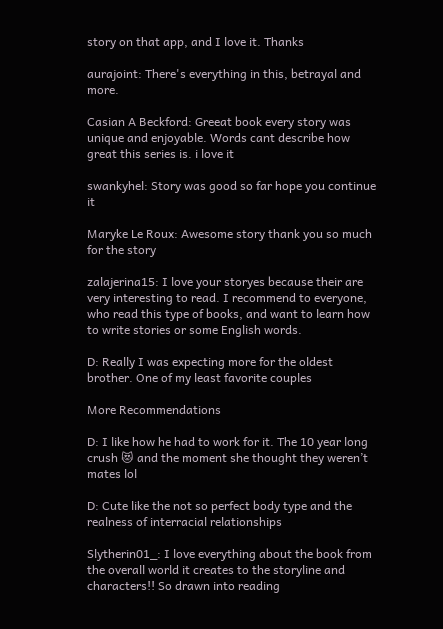story on that app, and I love it. Thanks

aurajoint: There's everything in this, betrayal and more.

Casian A Beckford: Greeat book every story was unique and enjoyable. Words cant describe how great this series is. i love it

swankyhel: Story was good so far hope you continue it

Maryke Le Roux: Awesome story thank you so much for the story

zalajerina15: I love your storyes because their are very interesting to read. I recommend to everyone, who read this type of books, and want to learn how to write stories or some English words.

D: Really I was expecting more for the oldest brother. One of my least favorite couples

More Recommendations

D: I like how he had to work for it. The 10 year long crush 😻 and the moment she thought they weren’t mates lol

D: Cute like the not so perfect body type and the realness of interracial relationships

Slytherin01_: I love everything about the book from the overall world it creates to the storyline and characters!! So drawn into reading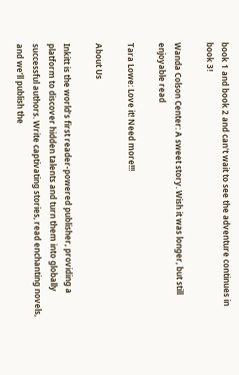book 1 and book 2 and can't wait to see the adventure continues in book 3!

Wanda Colson Center: A sweet story. Wish it was longer, but still enjoyable read

Tara Lowe: Love it! Need more!!!

About Us

Inkitt is the world’s first reader-powered publisher, providing a platform to discover hidden talents and turn them into globally successful authors. Write captivating stories, read enchanting novels, and we’ll publish the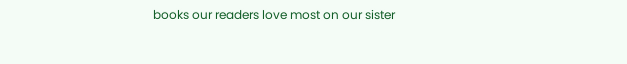books our readers love most on our sister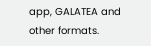app, GALATEA and other formats.